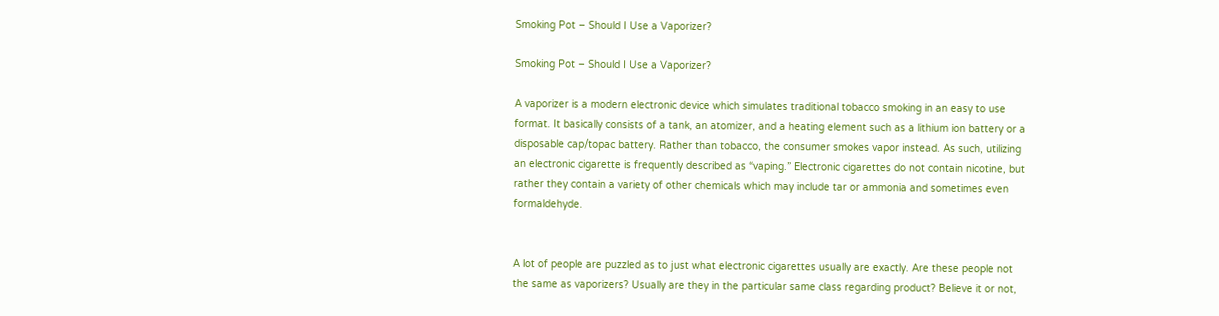Smoking Pot – Should I Use a Vaporizer?

Smoking Pot – Should I Use a Vaporizer?

A vaporizer is a modern electronic device which simulates traditional tobacco smoking in an easy to use format. It basically consists of a tank, an atomizer, and a heating element such as a lithium ion battery or a disposable cap/topac battery. Rather than tobacco, the consumer smokes vapor instead. As such, utilizing an electronic cigarette is frequently described as “vaping.” Electronic cigarettes do not contain nicotine, but rather they contain a variety of other chemicals which may include tar or ammonia and sometimes even formaldehyde.


A lot of people are puzzled as to just what electronic cigarettes usually are exactly. Are these people not the same as vaporizers? Usually are they in the particular same class regarding product? Believe it or not,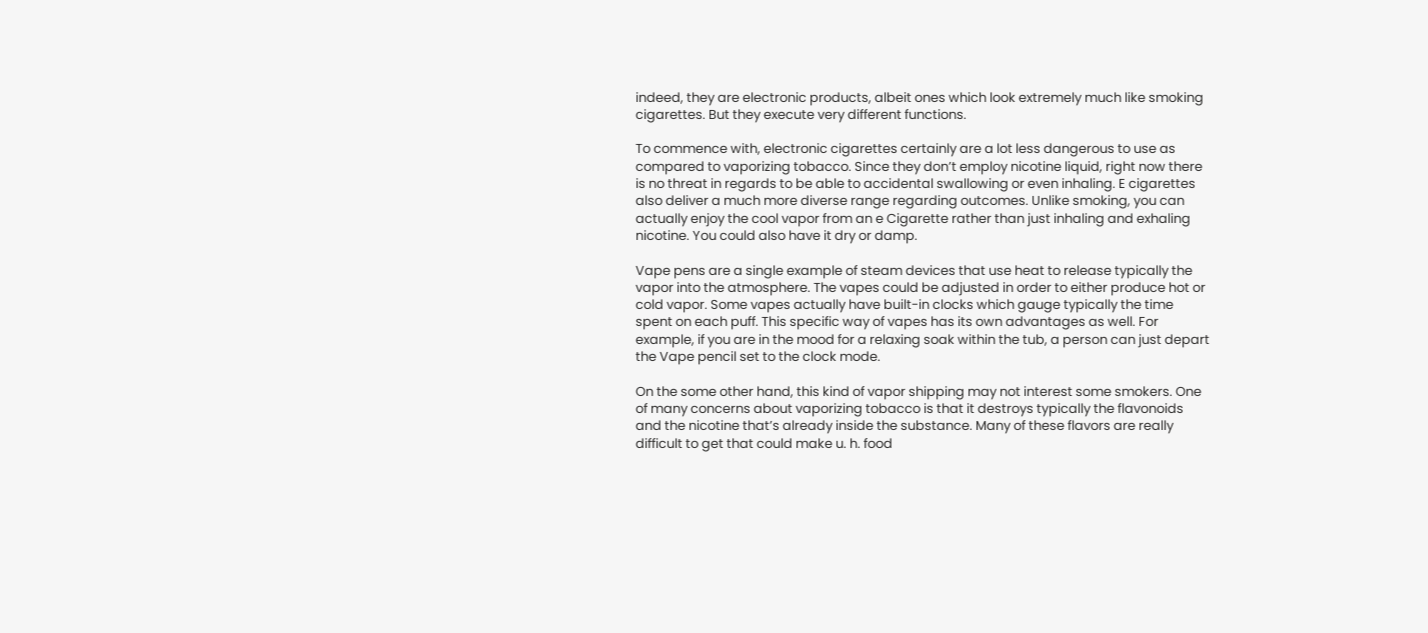indeed, they are electronic products, albeit ones which look extremely much like smoking cigarettes. But they execute very different functions.

To commence with, electronic cigarettes certainly are a lot less dangerous to use as compared to vaporizing tobacco. Since they don’t employ nicotine liquid, right now there is no threat in regards to be able to accidental swallowing or even inhaling. E cigarettes also deliver a much more diverse range regarding outcomes. Unlike smoking, you can actually enjoy the cool vapor from an e Cigarette rather than just inhaling and exhaling nicotine. You could also have it dry or damp.

Vape pens are a single example of steam devices that use heat to release typically the vapor into the atmosphere. The vapes could be adjusted in order to either produce hot or cold vapor. Some vapes actually have built-in clocks which gauge typically the time spent on each puff. This specific way of vapes has its own advantages as well. For example, if you are in the mood for a relaxing soak within the tub, a person can just depart the Vape pencil set to the clock mode.

On the some other hand, this kind of vapor shipping may not interest some smokers. One of many concerns about vaporizing tobacco is that it destroys typically the flavonoids and the nicotine that’s already inside the substance. Many of these flavors are really difficult to get that could make u. h. food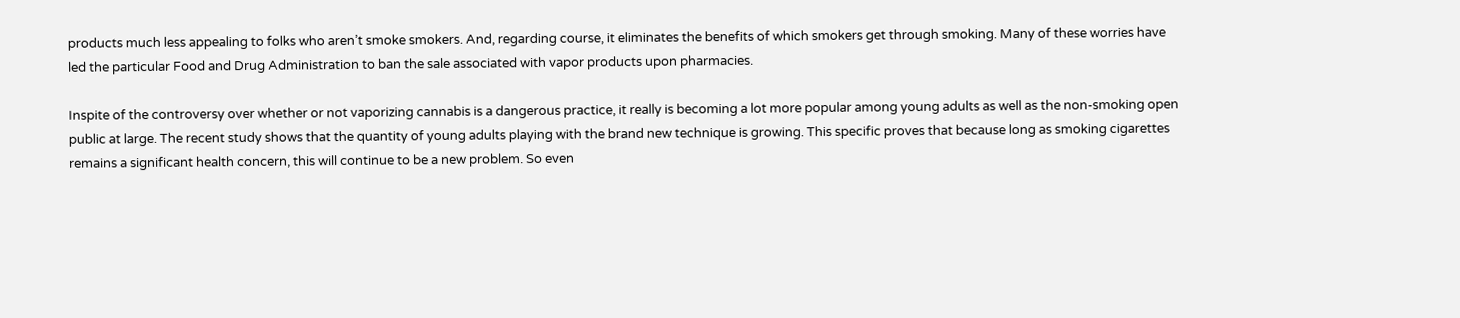products much less appealing to folks who aren’t smoke smokers. And, regarding course, it eliminates the benefits of which smokers get through smoking. Many of these worries have led the particular Food and Drug Administration to ban the sale associated with vapor products upon pharmacies.

Inspite of the controversy over whether or not vaporizing cannabis is a dangerous practice, it really is becoming a lot more popular among young adults as well as the non-smoking open public at large. The recent study shows that the quantity of young adults playing with the brand new technique is growing. This specific proves that because long as smoking cigarettes remains a significant health concern, this will continue to be a new problem. So even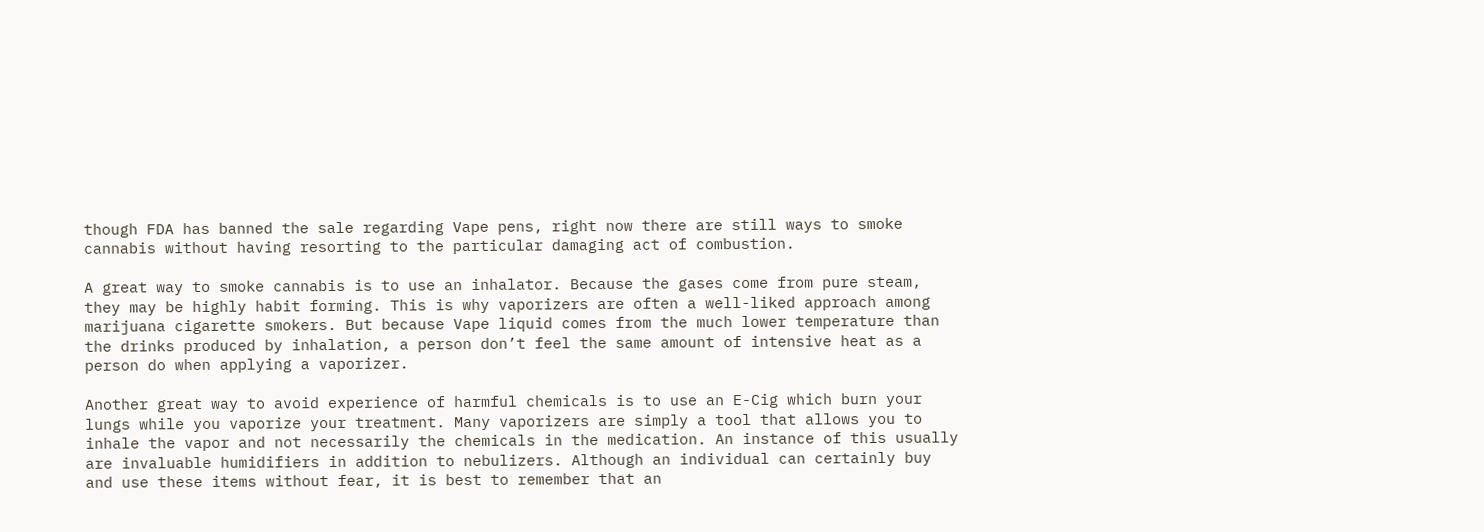though FDA has banned the sale regarding Vape pens, right now there are still ways to smoke cannabis without having resorting to the particular damaging act of combustion.

A great way to smoke cannabis is to use an inhalator. Because the gases come from pure steam, they may be highly habit forming. This is why vaporizers are often a well-liked approach among marijuana cigarette smokers. But because Vape liquid comes from the much lower temperature than the drinks produced by inhalation, a person don’t feel the same amount of intensive heat as a person do when applying a vaporizer.

Another great way to avoid experience of harmful chemicals is to use an E-Cig which burn your lungs while you vaporize your treatment. Many vaporizers are simply a tool that allows you to inhale the vapor and not necessarily the chemicals in the medication. An instance of this usually are invaluable humidifiers in addition to nebulizers. Although an individual can certainly buy and use these items without fear, it is best to remember that an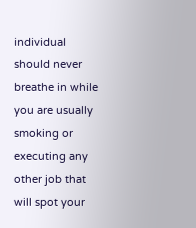individual should never breathe in while you are usually smoking or executing any other job that will spot your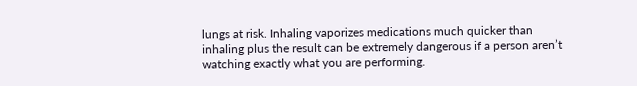lungs at risk. Inhaling vaporizes medications much quicker than inhaling plus the result can be extremely dangerous if a person aren’t watching exactly what you are performing.